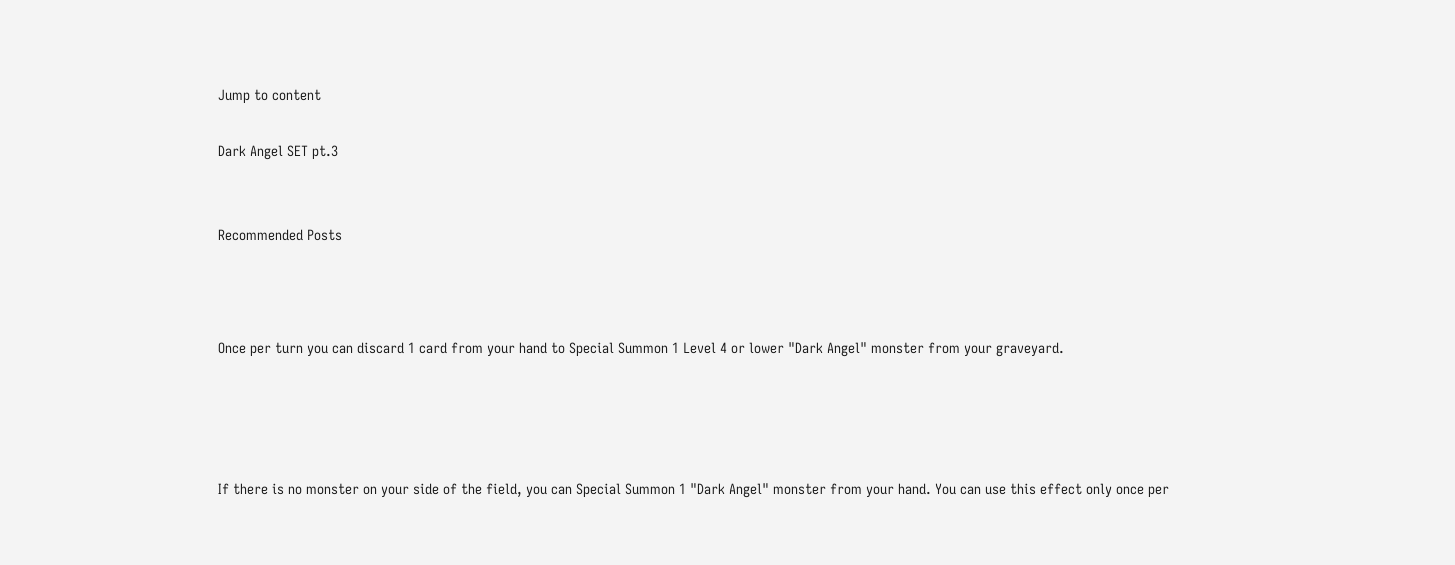Jump to content

Dark Angel SET pt.3


Recommended Posts



Once per turn you can discard 1 card from your hand to Special Summon 1 Level 4 or lower "Dark Angel" monster from your graveyard.




If there is no monster on your side of the field, you can Special Summon 1 "Dark Angel" monster from your hand. You can use this effect only once per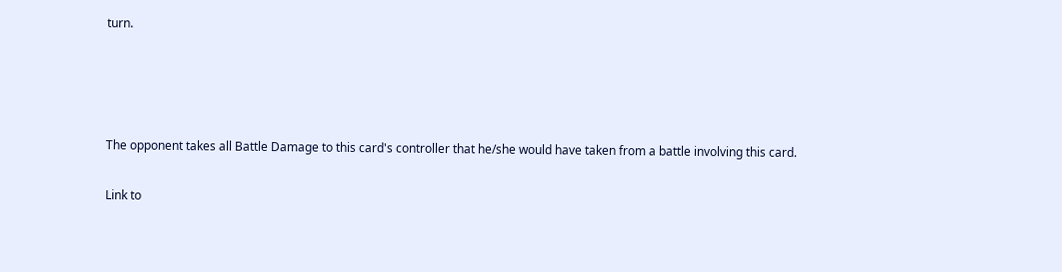turn.




The opponent takes all Battle Damage to this card's controller that he/she would have taken from a battle involving this card.

Link to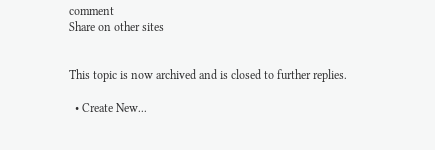comment
Share on other sites


This topic is now archived and is closed to further replies.

  • Create New...